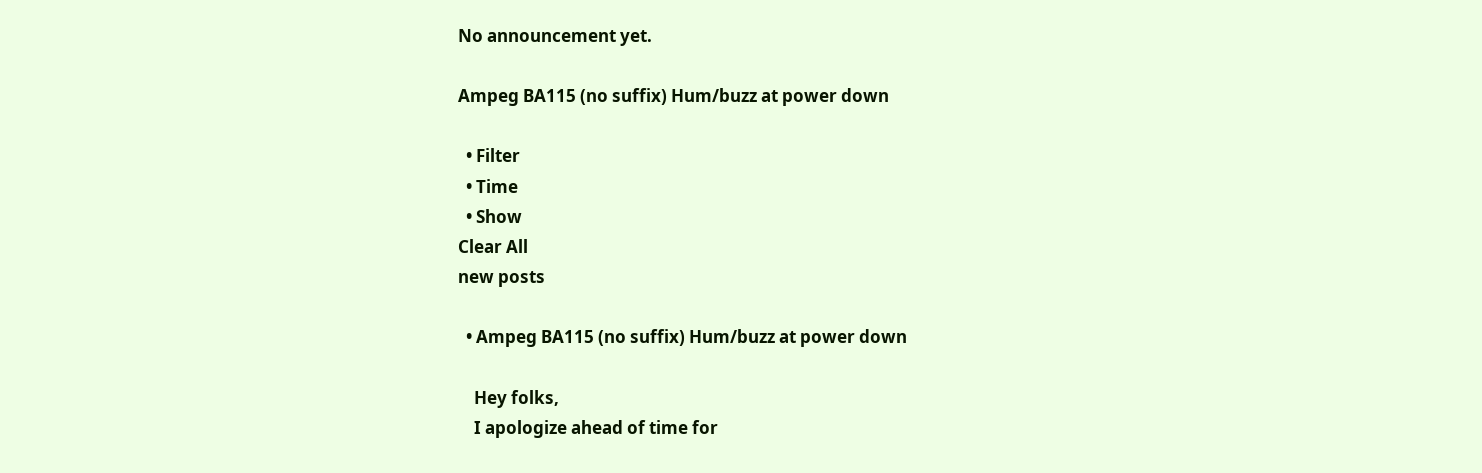No announcement yet.

Ampeg BA115 (no suffix) Hum/buzz at power down

  • Filter
  • Time
  • Show
Clear All
new posts

  • Ampeg BA115 (no suffix) Hum/buzz at power down

    Hey folks,
    I apologize ahead of time for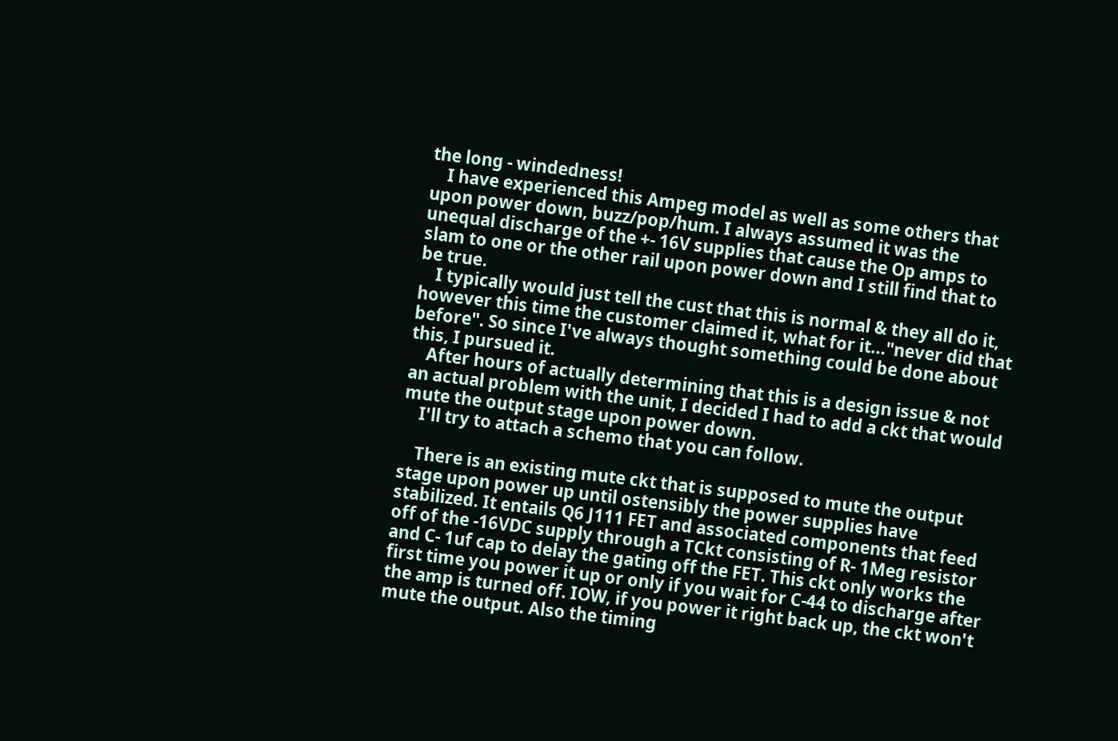the long - windedness!
    I have experienced this Ampeg model as well as some others that upon power down, buzz/pop/hum. I always assumed it was the unequal discharge of the +- 16V supplies that cause the Op amps to slam to one or the other rail upon power down and I still find that to be true.
    I typically would just tell the cust that this is normal & they all do it, however this time the customer claimed it, what for it..."never did that before". So since I've always thought something could be done about this, I pursued it.
    After hours of actually determining that this is a design issue & not an actual problem with the unit, I decided I had to add a ckt that would mute the output stage upon power down.
    I'll try to attach a schemo that you can follow.

    There is an existing mute ckt that is supposed to mute the output stage upon power up until ostensibly the power supplies have stabilized. It entails Q6 J111 FET and associated components that feed off of the -16VDC supply through a TCkt consisting of R- 1Meg resistor and C- 1uf cap to delay the gating off the FET. This ckt only works the first time you power it up or only if you wait for C-44 to discharge after the amp is turned off. IOW, if you power it right back up, the ckt won't mute the output. Also the timing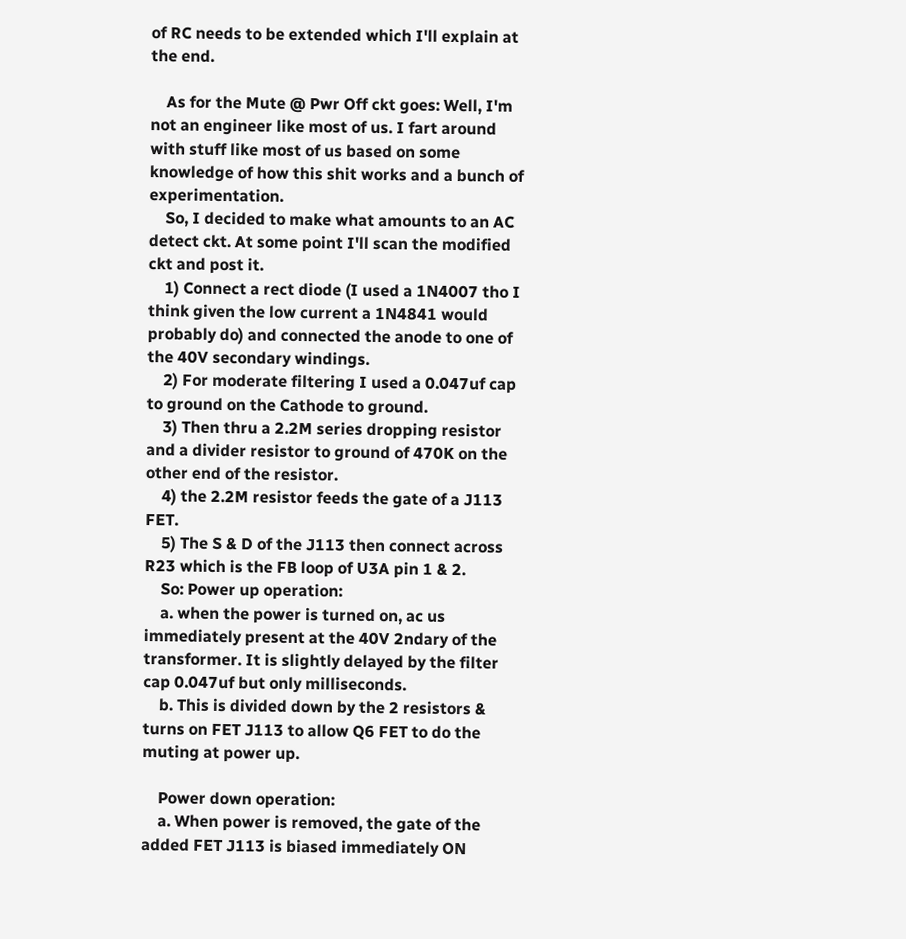of RC needs to be extended which I'll explain at the end.

    As for the Mute @ Pwr Off ckt goes: Well, I'm not an engineer like most of us. I fart around with stuff like most of us based on some knowledge of how this shit works and a bunch of experimentation.
    So, I decided to make what amounts to an AC detect ckt. At some point I'll scan the modified ckt and post it.
    1) Connect a rect diode (I used a 1N4007 tho I think given the low current a 1N4841 would probably do) and connected the anode to one of the 40V secondary windings.
    2) For moderate filtering I used a 0.047uf cap to ground on the Cathode to ground.
    3) Then thru a 2.2M series dropping resistor and a divider resistor to ground of 470K on the other end of the resistor.
    4) the 2.2M resistor feeds the gate of a J113 FET.
    5) The S & D of the J113 then connect across R23 which is the FB loop of U3A pin 1 & 2.
    So: Power up operation:
    a. when the power is turned on, ac us immediately present at the 40V 2ndary of the transformer. It is slightly delayed by the filter cap 0.047uf but only milliseconds.
    b. This is divided down by the 2 resistors & turns on FET J113 to allow Q6 FET to do the muting at power up.

    Power down operation:
    a. When power is removed, the gate of the added FET J113 is biased immediately ON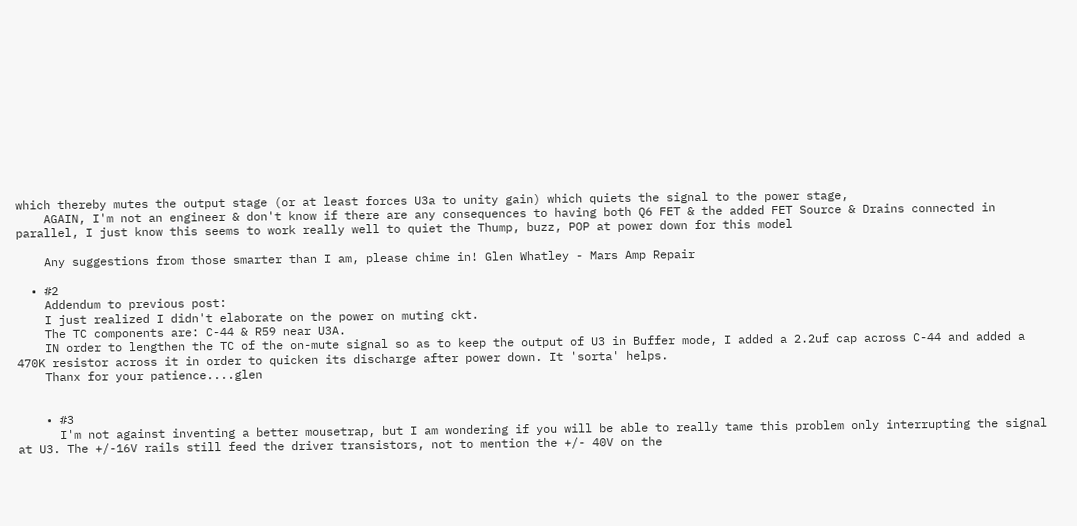which thereby mutes the output stage (or at least forces U3a to unity gain) which quiets the signal to the power stage,
    AGAIN, I'm not an engineer & don't know if there are any consequences to having both Q6 FET & the added FET Source & Drains connected in parallel, I just know this seems to work really well to quiet the Thump, buzz, POP at power down for this model

    Any suggestions from those smarter than I am, please chime in! Glen Whatley - Mars Amp Repair

  • #2
    Addendum to previous post:
    I just realized I didn't elaborate on the power on muting ckt.
    The TC components are: C-44 & R59 near U3A.
    IN order to lengthen the TC of the on-mute signal so as to keep the output of U3 in Buffer mode, I added a 2.2uf cap across C-44 and added a 470K resistor across it in order to quicken its discharge after power down. It 'sorta' helps.
    Thanx for your patience....glen


    • #3
      I'm not against inventing a better mousetrap, but I am wondering if you will be able to really tame this problem only interrupting the signal at U3. The +/-16V rails still feed the driver transistors, not to mention the +/- 40V on the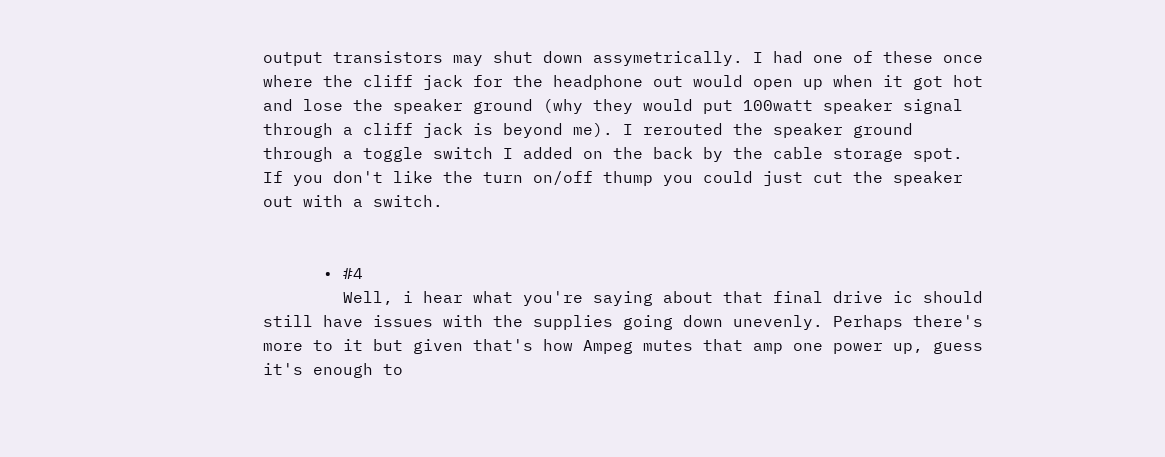output transistors may shut down assymetrically. I had one of these once where the cliff jack for the headphone out would open up when it got hot and lose the speaker ground (why they would put 100watt speaker signal through a cliff jack is beyond me). I rerouted the speaker ground through a toggle switch I added on the back by the cable storage spot. If you don't like the turn on/off thump you could just cut the speaker out with a switch.


      • #4
        Well, i hear what you're saying about that final drive ic should still have issues with the supplies going down unevenly. Perhaps there's more to it but given that's how Ampeg mutes that amp one power up, guess it's enough to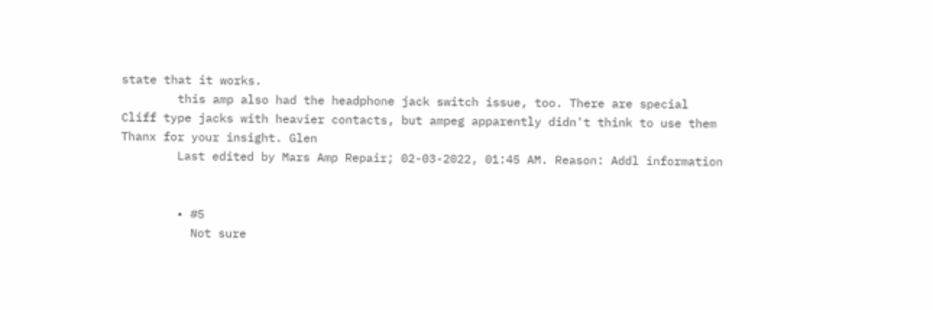state that it works.
        this amp also had the headphone jack switch issue, too. There are special Cliff type jacks with heavier contacts, but ampeg apparently didn't think to use them Thanx for your insight. Glen
        Last edited by Mars Amp Repair; 02-03-2022, 01:45 AM. Reason: Addl information


        • #5
          Not sure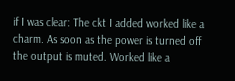if I was clear: The ckt I added worked like a charm. As soon as the power is turned off the output is muted. Worked like a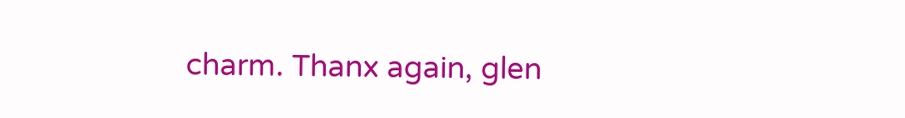charm. Thanx again, glen